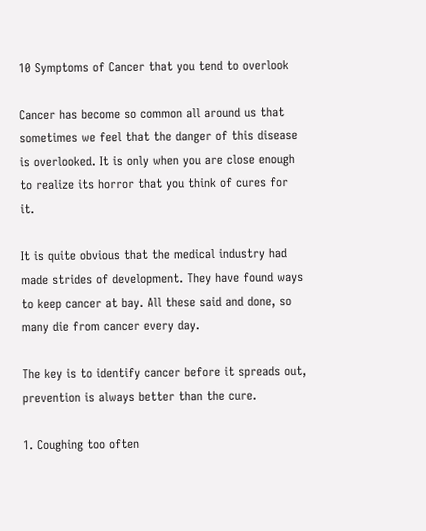10 Symptoms of Cancer that you tend to overlook

Cancer has become so common all around us that sometimes we feel that the danger of this disease is overlooked. It is only when you are close enough to realize its horror that you think of cures for it.

It is quite obvious that the medical industry had made strides of development. They have found ways to keep cancer at bay. All these said and done, so many die from cancer every day.

The key is to identify cancer before it spreads out, prevention is always better than the cure.

1. Coughing too often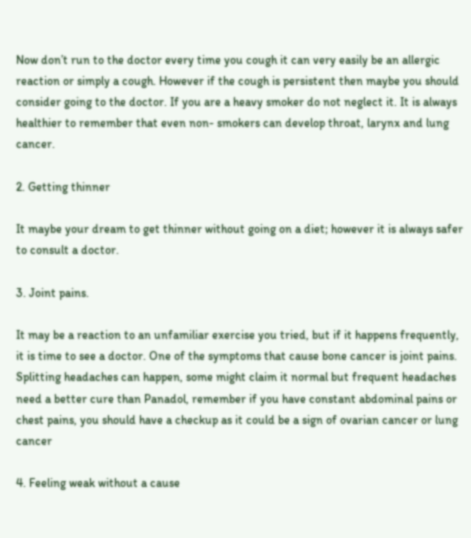Now don’t run to the doctor every time you cough it can very easily be an allergic reaction or simply a cough. However if the cough is persistent then maybe you should consider going to the doctor. If you are a heavy smoker do not neglect it. It is always healthier to remember that even non- smokers can develop throat, larynx and lung cancer.

2. Getting thinner

It maybe your dream to get thinner without going on a diet; however it is always safer to consult a doctor.

3. Joint pains.

It may be a reaction to an unfamiliar exercise you tried, but if it happens frequently, it is time to see a doctor. One of the symptoms that cause bone cancer is joint pains. Splitting headaches can happen, some might claim it normal but frequent headaches need a better cure than Panadol, remember if you have constant abdominal pains or chest pains, you should have a checkup as it could be a sign of ovarian cancer or lung cancer

4. Feeling weak without a cause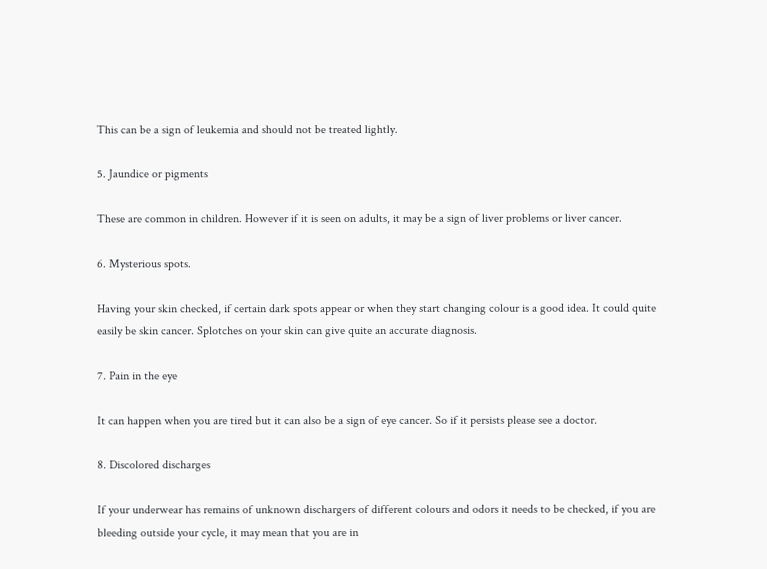This can be a sign of leukemia and should not be treated lightly.

5. Jaundice or pigments

These are common in children. However if it is seen on adults, it may be a sign of liver problems or liver cancer.

6. Mysterious spots.

Having your skin checked, if certain dark spots appear or when they start changing colour is a good idea. It could quite easily be skin cancer. Splotches on your skin can give quite an accurate diagnosis.

7. Pain in the eye

It can happen when you are tired but it can also be a sign of eye cancer. So if it persists please see a doctor.

8. Discolored discharges

If your underwear has remains of unknown dischargers of different colours and odors it needs to be checked, if you are bleeding outside your cycle, it may mean that you are in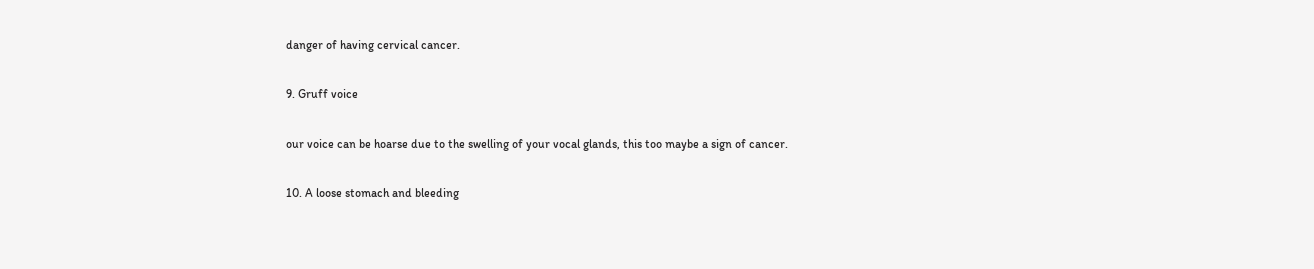danger of having cervical cancer.

9. Gruff voice

our voice can be hoarse due to the swelling of your vocal glands, this too maybe a sign of cancer.

10. A loose stomach and bleeding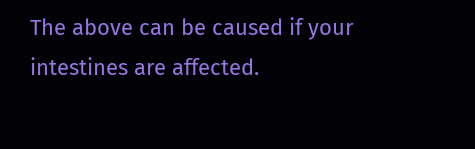The above can be caused if your intestines are affected.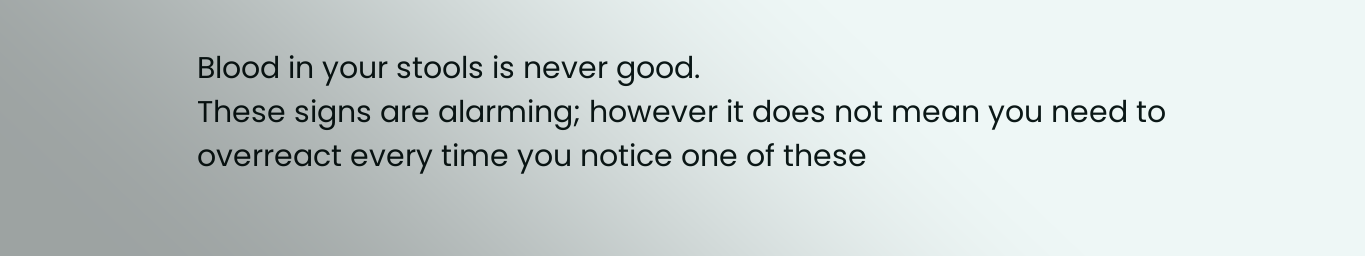Blood in your stools is never good.
These signs are alarming; however it does not mean you need to overreact every time you notice one of these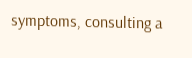symptoms, consulting a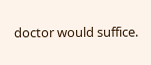doctor would suffice.